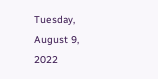Tuesday, August 9, 2022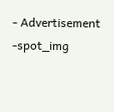- Advertisement -spot_img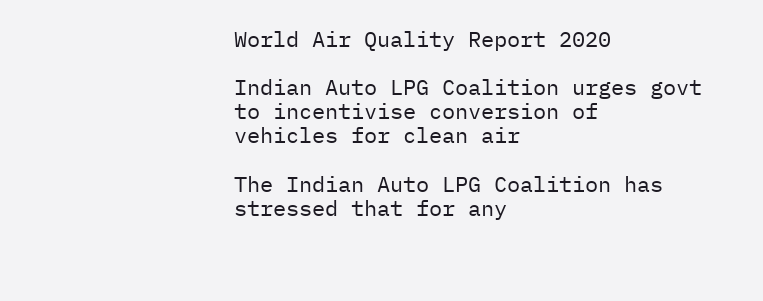World Air Quality Report 2020

Indian Auto LPG Coalition urges govt to incentivise conversion of vehicles for clean air

The Indian Auto LPG Coalition has stressed that for any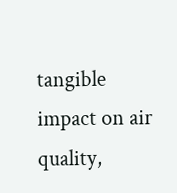tangible impact on air quality,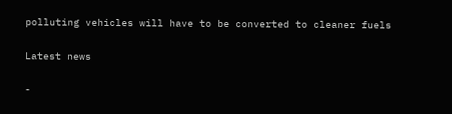polluting vehicles will have to be converted to cleaner fuels

Latest news

-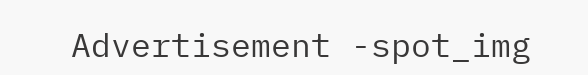Advertisement -spot_img